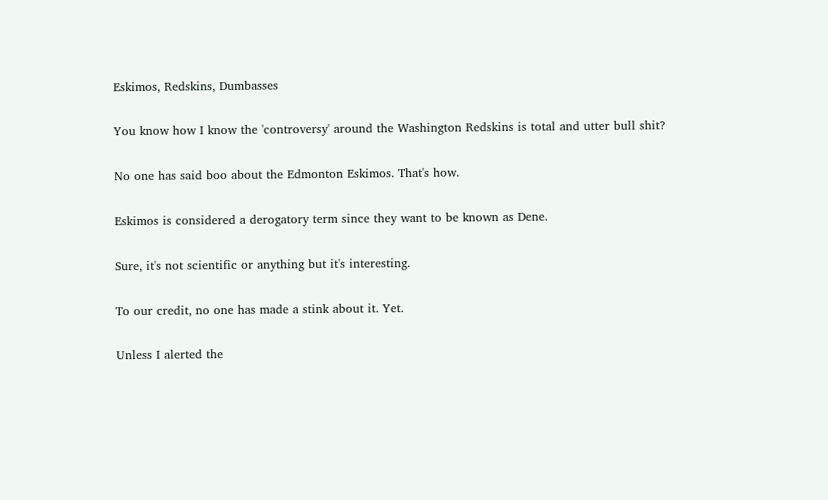Eskimos, Redskins, Dumbasses

You know how I know the 'controversy' around the Washington Redskins is total and utter bull shit?

No one has said boo about the Edmonton Eskimos. That's how.

Eskimos is considered a derogatory term since they want to be known as Dene.

Sure, it's not scientific or anything but it's interesting.

To our credit, no one has made a stink about it. Yet.

Unless I alerted the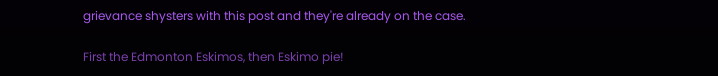grievance shysters with this post and they're already on the case.

First the Edmonton Eskimos, then Eskimo pie!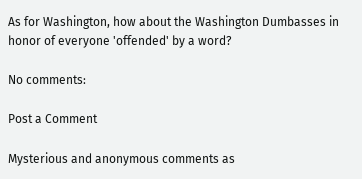As for Washington, how about the Washington Dumbasses in honor of everyone 'offended' by a word?

No comments:

Post a Comment

Mysterious and anonymous comments as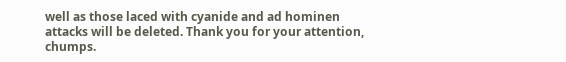well as those laced with cyanide and ad hominen attacks will be deleted. Thank you for your attention, chumps.